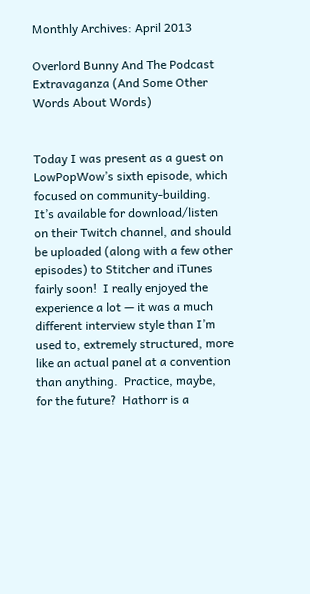Monthly Archives: April 2013

Overlord Bunny And The Podcast Extravaganza (And Some Other Words About Words)


Today I was present as a guest on LowPopWow’s sixth episode, which focused on community-building.  It’s available for download/listen on their Twitch channel, and should be uploaded (along with a few other episodes) to Stitcher and iTunes fairly soon!  I really enjoyed the experience a lot — it was a much different interview style than I’m used to, extremely structured, more like an actual panel at a convention than anything.  Practice, maybe, for the future?  Hathorr is a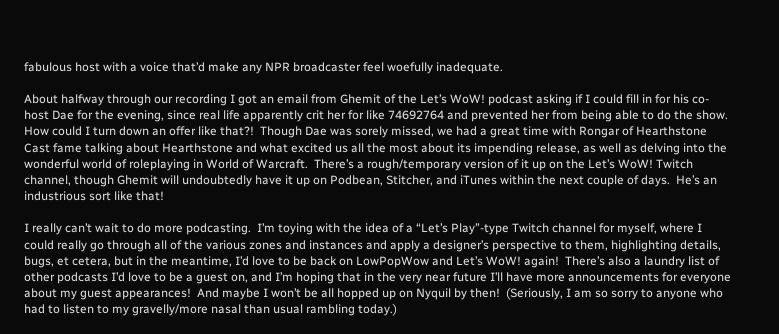fabulous host with a voice that’d make any NPR broadcaster feel woefully inadequate.

About halfway through our recording I got an email from Ghemit of the Let’s WoW! podcast asking if I could fill in for his co-host Dae for the evening, since real life apparently crit her for like 74692764 and prevented her from being able to do the show.  How could I turn down an offer like that?!  Though Dae was sorely missed, we had a great time with Rongar of Hearthstone Cast fame talking about Hearthstone and what excited us all the most about its impending release, as well as delving into the wonderful world of roleplaying in World of Warcraft.  There’s a rough/temporary version of it up on the Let’s WoW! Twitch channel, though Ghemit will undoubtedly have it up on Podbean, Stitcher, and iTunes within the next couple of days.  He’s an industrious sort like that!

I really can’t wait to do more podcasting.  I’m toying with the idea of a “Let’s Play”-type Twitch channel for myself, where I could really go through all of the various zones and instances and apply a designer’s perspective to them, highlighting details, bugs, et cetera, but in the meantime, I’d love to be back on LowPopWow and Let’s WoW! again!  There’s also a laundry list of other podcasts I’d love to be a guest on, and I’m hoping that in the very near future I’ll have more announcements for everyone about my guest appearances!  And maybe I won’t be all hopped up on Nyquil by then!  (Seriously, I am so sorry to anyone who had to listen to my gravelly/more nasal than usual rambling today.)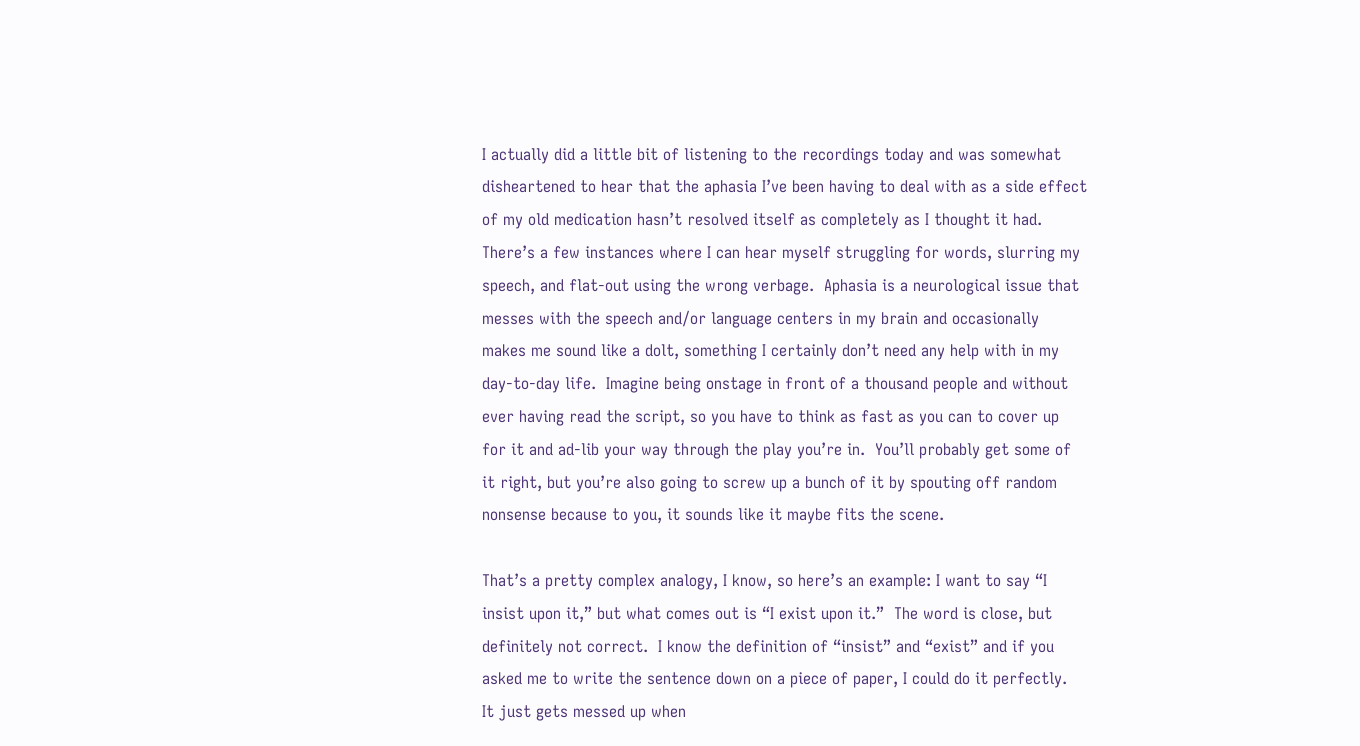I actually did a little bit of listening to the recordings today and was somewhat disheartened to hear that the aphasia I’ve been having to deal with as a side effect of my old medication hasn’t resolved itself as completely as I thought it had.  There’s a few instances where I can hear myself struggling for words, slurring my speech, and flat-out using the wrong verbage.  Aphasia is a neurological issue that messes with the speech and/or language centers in my brain and occasionally makes me sound like a dolt, something I certainly don’t need any help with in my day-to-day life.  Imagine being onstage in front of a thousand people and without ever having read the script, so you have to think as fast as you can to cover up for it and ad-lib your way through the play you’re in.  You’ll probably get some of it right, but you’re also going to screw up a bunch of it by spouting off random nonsense because to you, it sounds like it maybe fits the scene.

That’s a pretty complex analogy, I know, so here’s an example: I want to say “I insist upon it,” but what comes out is “I exist upon it.”  The word is close, but definitely not correct.  I know the definition of “insist” and “exist” and if you asked me to write the sentence down on a piece of paper, I could do it perfectly.  It just gets messed up when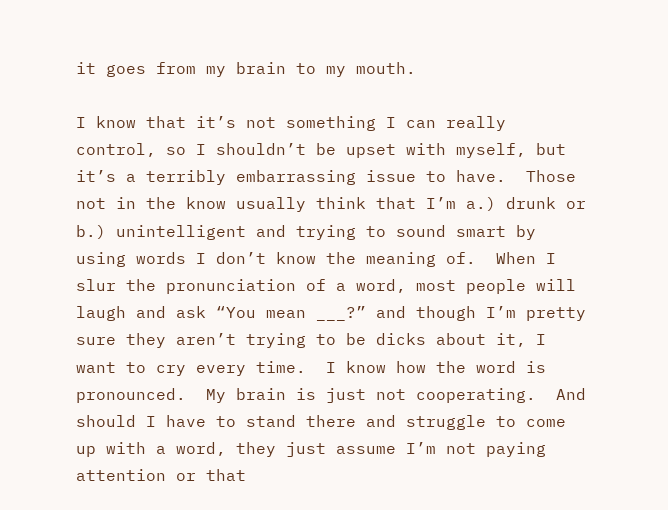it goes from my brain to my mouth.

I know that it’s not something I can really control, so I shouldn’t be upset with myself, but it’s a terribly embarrassing issue to have.  Those not in the know usually think that I’m a.) drunk or b.) unintelligent and trying to sound smart by using words I don’t know the meaning of.  When I slur the pronunciation of a word, most people will laugh and ask “You mean ___?” and though I’m pretty sure they aren’t trying to be dicks about it, I want to cry every time.  I know how the word is pronounced.  My brain is just not cooperating.  And should I have to stand there and struggle to come up with a word, they just assume I’m not paying attention or that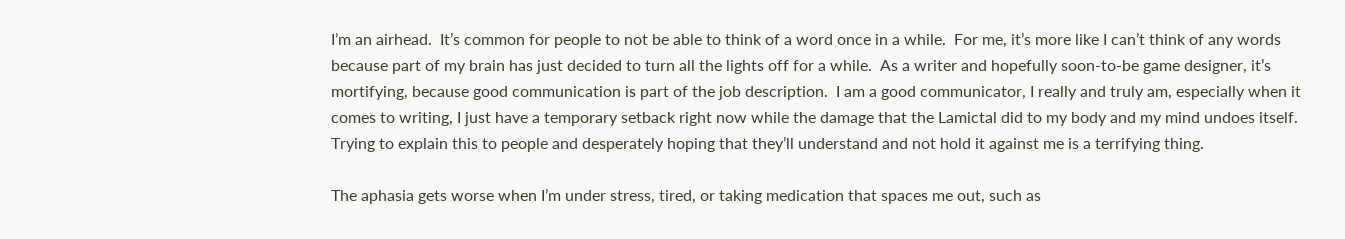I’m an airhead.  It’s common for people to not be able to think of a word once in a while.  For me, it’s more like I can’t think of any words because part of my brain has just decided to turn all the lights off for a while.  As a writer and hopefully soon-to-be game designer, it’s mortifying, because good communication is part of the job description.  I am a good communicator, I really and truly am, especially when it comes to writing, I just have a temporary setback right now while the damage that the Lamictal did to my body and my mind undoes itself.  Trying to explain this to people and desperately hoping that they’ll understand and not hold it against me is a terrifying thing.

The aphasia gets worse when I’m under stress, tired, or taking medication that spaces me out, such as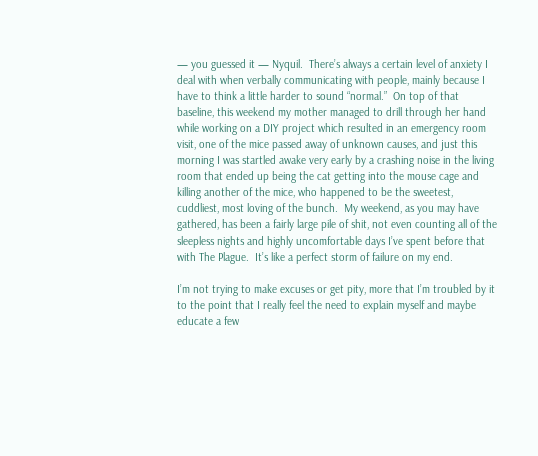— you guessed it — Nyquil.  There’s always a certain level of anxiety I deal with when verbally communicating with people, mainly because I have to think a little harder to sound “normal.”  On top of that baseline, this weekend my mother managed to drill through her hand while working on a DIY project which resulted in an emergency room visit, one of the mice passed away of unknown causes, and just this morning I was startled awake very early by a crashing noise in the living room that ended up being the cat getting into the mouse cage and killing another of the mice, who happened to be the sweetest, cuddliest, most loving of the bunch.  My weekend, as you may have gathered, has been a fairly large pile of shit, not even counting all of the sleepless nights and highly uncomfortable days I’ve spent before that with The Plague.  It’s like a perfect storm of failure on my end.

I’m not trying to make excuses or get pity, more that I’m troubled by it to the point that I really feel the need to explain myself and maybe educate a few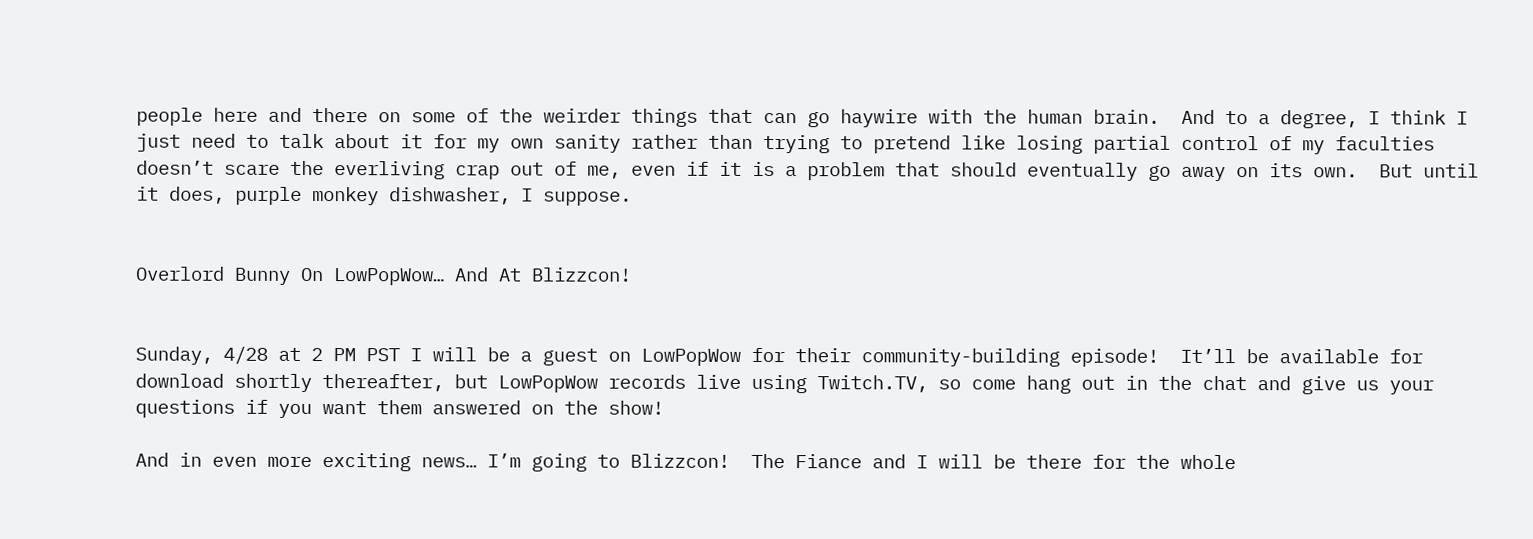people here and there on some of the weirder things that can go haywire with the human brain.  And to a degree, I think I just need to talk about it for my own sanity rather than trying to pretend like losing partial control of my faculties doesn’t scare the everliving crap out of me, even if it is a problem that should eventually go away on its own.  But until it does, purple monkey dishwasher, I suppose.


Overlord Bunny On LowPopWow… And At Blizzcon!


Sunday, 4/28 at 2 PM PST I will be a guest on LowPopWow for their community-building episode!  It’ll be available for download shortly thereafter, but LowPopWow records live using Twitch.TV, so come hang out in the chat and give us your questions if you want them answered on the show!

And in even more exciting news… I’m going to Blizzcon!  The Fiance and I will be there for the whole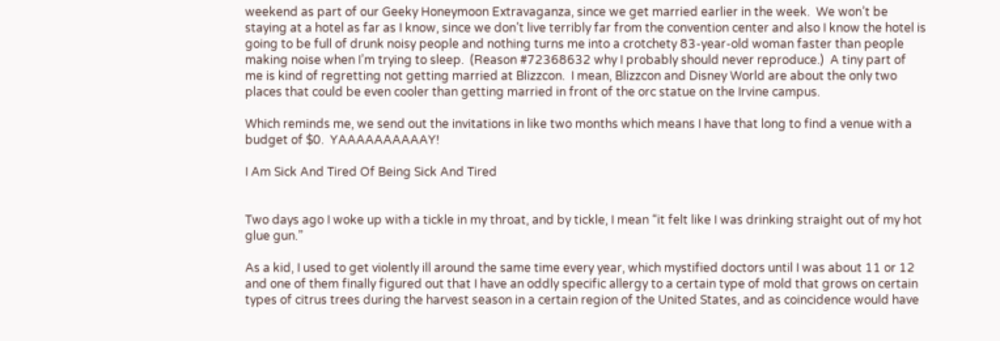weekend as part of our Geeky Honeymoon Extravaganza, since we get married earlier in the week.  We won’t be staying at a hotel as far as I know, since we don’t live terribly far from the convention center and also I know the hotel is going to be full of drunk noisy people and nothing turns me into a crotchety 83-year-old woman faster than people making noise when I’m trying to sleep.  (Reason #72368632 why I probably should never reproduce.)  A tiny part of me is kind of regretting not getting married at Blizzcon.  I mean, Blizzcon and Disney World are about the only two places that could be even cooler than getting married in front of the orc statue on the Irvine campus.

Which reminds me, we send out the invitations in like two months which means I have that long to find a venue with a budget of $0.  YAAAAAAAAAAY!

I Am Sick And Tired Of Being Sick And Tired


Two days ago I woke up with a tickle in my throat, and by tickle, I mean “it felt like I was drinking straight out of my hot glue gun.”

As a kid, I used to get violently ill around the same time every year, which mystified doctors until I was about 11 or 12 and one of them finally figured out that I have an oddly specific allergy to a certain type of mold that grows on certain types of citrus trees during the harvest season in a certain region of the United States, and as coincidence would have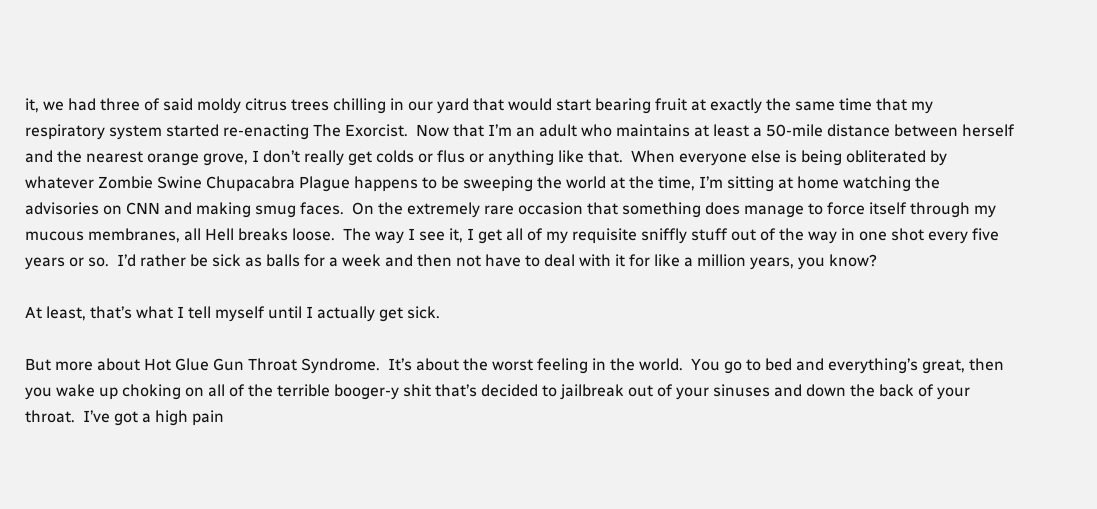it, we had three of said moldy citrus trees chilling in our yard that would start bearing fruit at exactly the same time that my respiratory system started re-enacting The Exorcist.  Now that I’m an adult who maintains at least a 50-mile distance between herself and the nearest orange grove, I don’t really get colds or flus or anything like that.  When everyone else is being obliterated by whatever Zombie Swine Chupacabra Plague happens to be sweeping the world at the time, I’m sitting at home watching the advisories on CNN and making smug faces.  On the extremely rare occasion that something does manage to force itself through my mucous membranes, all Hell breaks loose.  The way I see it, I get all of my requisite sniffly stuff out of the way in one shot every five years or so.  I’d rather be sick as balls for a week and then not have to deal with it for like a million years, you know?

At least, that’s what I tell myself until I actually get sick.

But more about Hot Glue Gun Throat Syndrome.  It’s about the worst feeling in the world.  You go to bed and everything’s great, then you wake up choking on all of the terrible booger-y shit that’s decided to jailbreak out of your sinuses and down the back of your throat.  I’ve got a high pain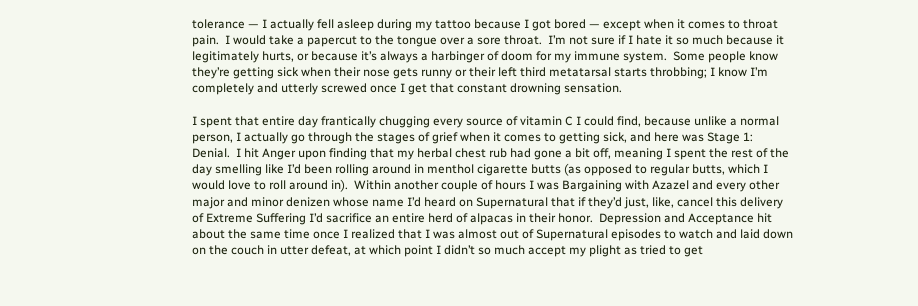tolerance — I actually fell asleep during my tattoo because I got bored — except when it comes to throat pain.  I would take a papercut to the tongue over a sore throat.  I’m not sure if I hate it so much because it legitimately hurts, or because it’s always a harbinger of doom for my immune system.  Some people know they’re getting sick when their nose gets runny or their left third metatarsal starts throbbing; I know I’m completely and utterly screwed once I get that constant drowning sensation.

I spent that entire day frantically chugging every source of vitamin C I could find, because unlike a normal person, I actually go through the stages of grief when it comes to getting sick, and here was Stage 1: Denial.  I hit Anger upon finding that my herbal chest rub had gone a bit off, meaning I spent the rest of the day smelling like I’d been rolling around in menthol cigarette butts (as opposed to regular butts, which I would love to roll around in).  Within another couple of hours I was Bargaining with Azazel and every other major and minor denizen whose name I’d heard on Supernatural that if they’d just, like, cancel this delivery of Extreme Suffering I’d sacrifice an entire herd of alpacas in their honor.  Depression and Acceptance hit about the same time once I realized that I was almost out of Supernatural episodes to watch and laid down on the couch in utter defeat, at which point I didn’t so much accept my plight as tried to get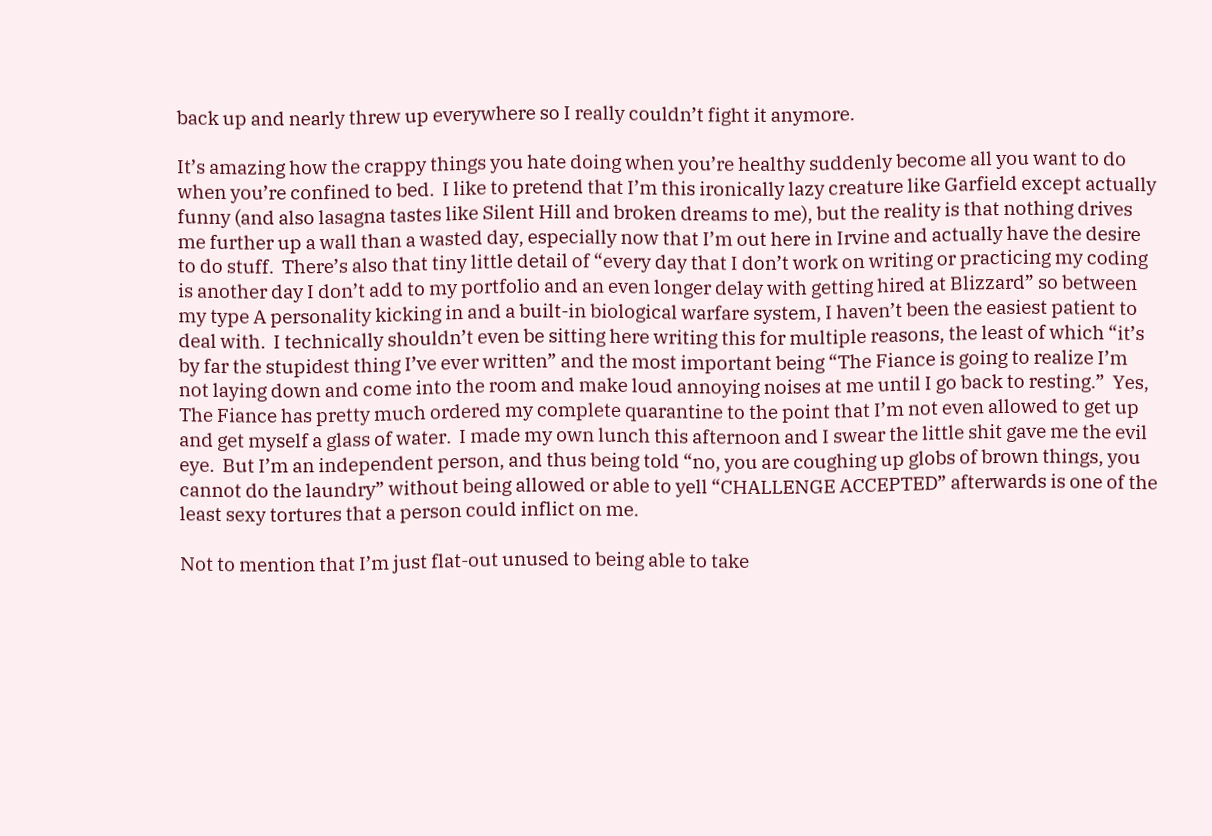back up and nearly threw up everywhere so I really couldn’t fight it anymore.

It’s amazing how the crappy things you hate doing when you’re healthy suddenly become all you want to do when you’re confined to bed.  I like to pretend that I’m this ironically lazy creature like Garfield except actually funny (and also lasagna tastes like Silent Hill and broken dreams to me), but the reality is that nothing drives me further up a wall than a wasted day, especially now that I’m out here in Irvine and actually have the desire to do stuff.  There’s also that tiny little detail of “every day that I don’t work on writing or practicing my coding is another day I don’t add to my portfolio and an even longer delay with getting hired at Blizzard” so between my type A personality kicking in and a built-in biological warfare system, I haven’t been the easiest patient to deal with.  I technically shouldn’t even be sitting here writing this for multiple reasons, the least of which “it’s by far the stupidest thing I’ve ever written” and the most important being “The Fiance is going to realize I’m not laying down and come into the room and make loud annoying noises at me until I go back to resting.”  Yes, The Fiance has pretty much ordered my complete quarantine to the point that I’m not even allowed to get up and get myself a glass of water.  I made my own lunch this afternoon and I swear the little shit gave me the evil eye.  But I’m an independent person, and thus being told “no, you are coughing up globs of brown things, you cannot do the laundry” without being allowed or able to yell “CHALLENGE ACCEPTED” afterwards is one of the least sexy tortures that a person could inflict on me.

Not to mention that I’m just flat-out unused to being able to take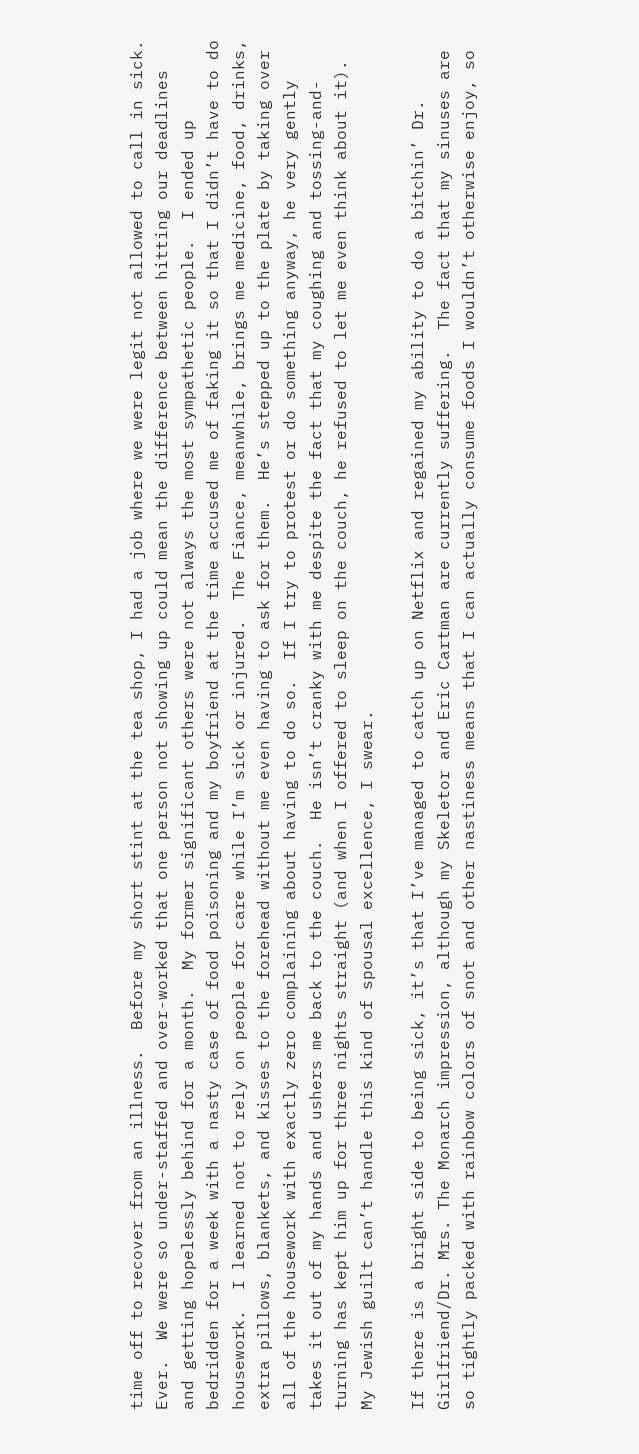time off to recover from an illness.  Before my short stint at the tea shop, I had a job where we were legit not allowed to call in sick.  Ever.  We were so under-staffed and over-worked that one person not showing up could mean the difference between hitting our deadlines and getting hopelessly behind for a month.  My former significant others were not always the most sympathetic people.  I ended up bedridden for a week with a nasty case of food poisoning and my boyfriend at the time accused me of faking it so that I didn’t have to do housework.  I learned not to rely on people for care while I’m sick or injured.  The Fiance, meanwhile, brings me medicine, food, drinks, extra pillows, blankets, and kisses to the forehead without me even having to ask for them.  He’s stepped up to the plate by taking over all of the housework with exactly zero complaining about having to do so.  If I try to protest or do something anyway, he very gently takes it out of my hands and ushers me back to the couch.  He isn’t cranky with me despite the fact that my coughing and tossing-and-turning has kept him up for three nights straight (and when I offered to sleep on the couch, he refused to let me even think about it).  My Jewish guilt can’t handle this kind of spousal excellence, I swear.

If there is a bright side to being sick, it’s that I’ve managed to catch up on Netflix and regained my ability to do a bitchin’ Dr. Girlfriend/Dr. Mrs. The Monarch impression, although my Skeletor and Eric Cartman are currently suffering.  The fact that my sinuses are so tightly packed with rainbow colors of snot and other nastiness means that I can actually consume foods I wouldn’t otherwise enjoy, so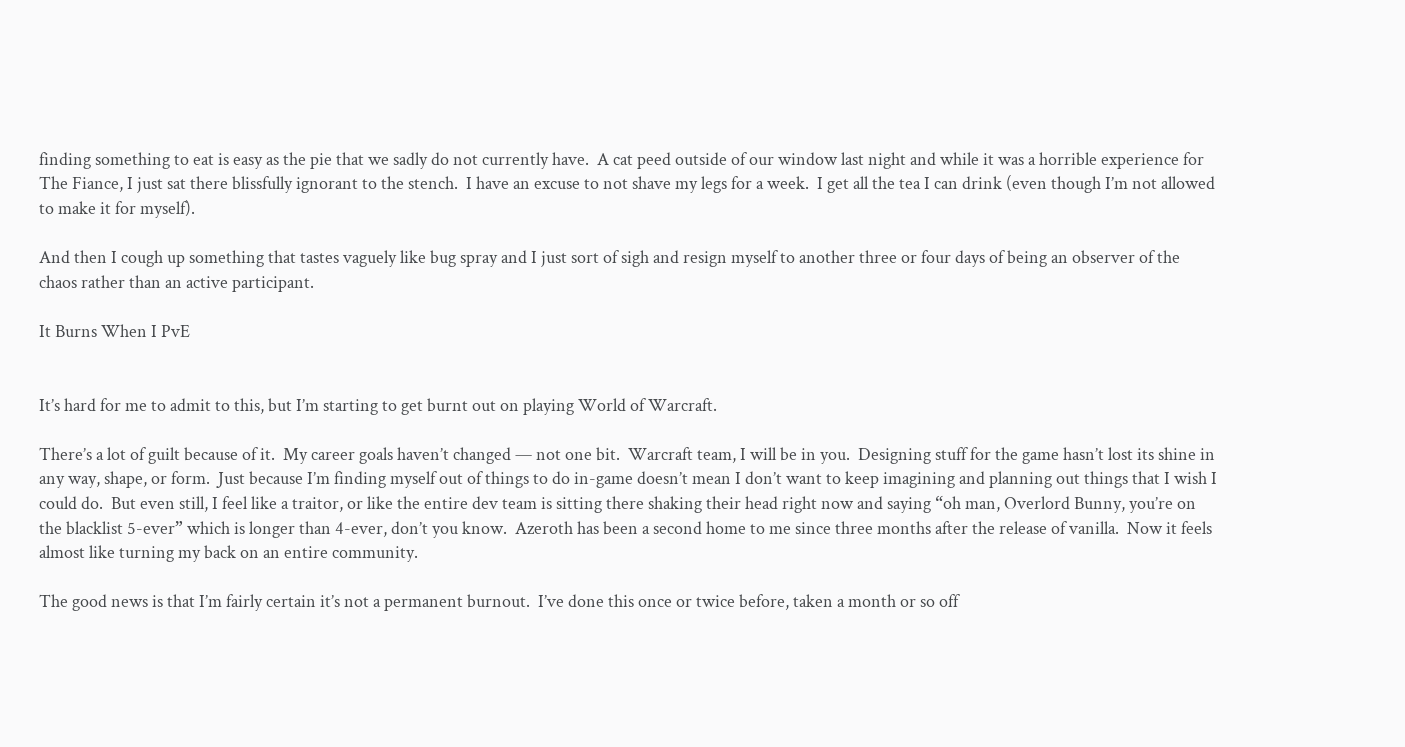finding something to eat is easy as the pie that we sadly do not currently have.  A cat peed outside of our window last night and while it was a horrible experience for The Fiance, I just sat there blissfully ignorant to the stench.  I have an excuse to not shave my legs for a week.  I get all the tea I can drink (even though I’m not allowed to make it for myself).

And then I cough up something that tastes vaguely like bug spray and I just sort of sigh and resign myself to another three or four days of being an observer of the chaos rather than an active participant.

It Burns When I PvE


It’s hard for me to admit to this, but I’m starting to get burnt out on playing World of Warcraft.

There’s a lot of guilt because of it.  My career goals haven’t changed — not one bit.  Warcraft team, I will be in you.  Designing stuff for the game hasn’t lost its shine in any way, shape, or form.  Just because I’m finding myself out of things to do in-game doesn’t mean I don’t want to keep imagining and planning out things that I wish I could do.  But even still, I feel like a traitor, or like the entire dev team is sitting there shaking their head right now and saying “oh man, Overlord Bunny, you’re on the blacklist 5-ever” which is longer than 4-ever, don’t you know.  Azeroth has been a second home to me since three months after the release of vanilla.  Now it feels almost like turning my back on an entire community.

The good news is that I’m fairly certain it’s not a permanent burnout.  I’ve done this once or twice before, taken a month or so off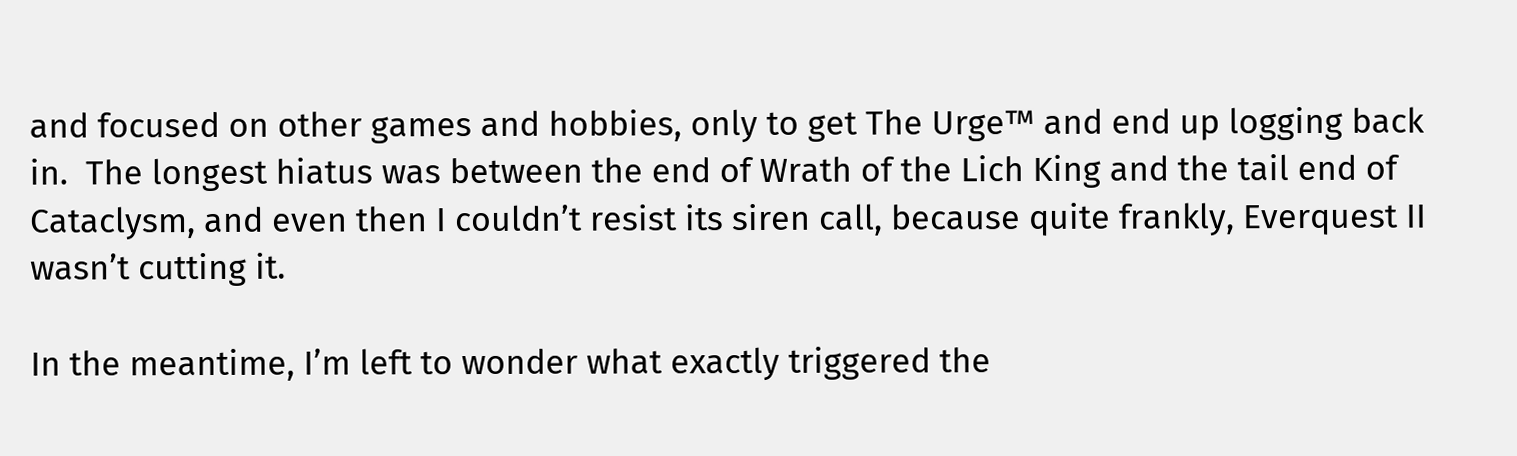and focused on other games and hobbies, only to get The Urge™ and end up logging back in.  The longest hiatus was between the end of Wrath of the Lich King and the tail end of Cataclysm, and even then I couldn’t resist its siren call, because quite frankly, Everquest II wasn’t cutting it.

In the meantime, I’m left to wonder what exactly triggered the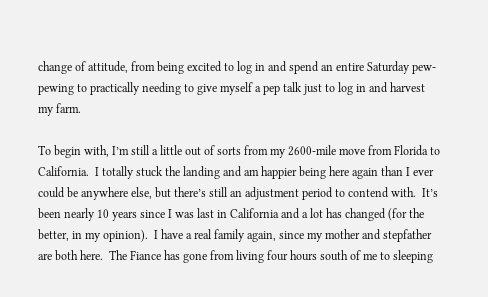change of attitude, from being excited to log in and spend an entire Saturday pew-pewing to practically needing to give myself a pep talk just to log in and harvest my farm.

To begin with, I’m still a little out of sorts from my 2600-mile move from Florida to California.  I totally stuck the landing and am happier being here again than I ever could be anywhere else, but there’s still an adjustment period to contend with.  It’s been nearly 10 years since I was last in California and a lot has changed (for the better, in my opinion).  I have a real family again, since my mother and stepfather are both here.  The Fiance has gone from living four hours south of me to sleeping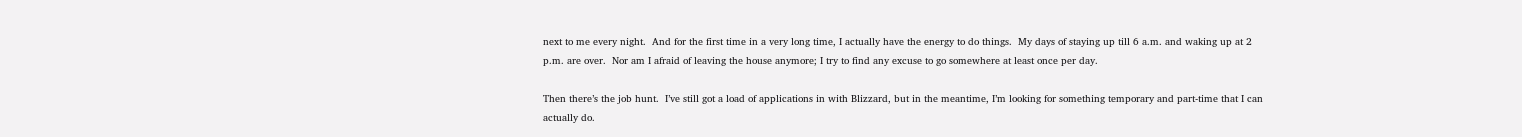next to me every night.  And for the first time in a very long time, I actually have the energy to do things.  My days of staying up till 6 a.m. and waking up at 2 p.m. are over.  Nor am I afraid of leaving the house anymore; I try to find any excuse to go somewhere at least once per day.

Then there’s the job hunt.  I’ve still got a load of applications in with Blizzard, but in the meantime, I’m looking for something temporary and part-time that I can actually do.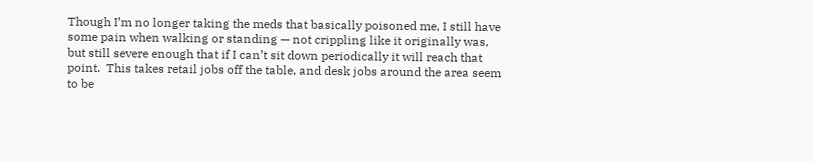Though I’m no longer taking the meds that basically poisoned me, I still have some pain when walking or standing — not crippling like it originally was, but still severe enough that if I can’t sit down periodically it will reach that point.  This takes retail jobs off the table, and desk jobs around the area seem to be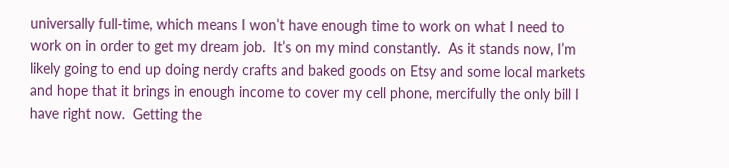universally full-time, which means I won’t have enough time to work on what I need to work on in order to get my dream job.  It’s on my mind constantly.  As it stands now, I’m likely going to end up doing nerdy crafts and baked goods on Etsy and some local markets and hope that it brings in enough income to cover my cell phone, mercifully the only bill I have right now.  Getting the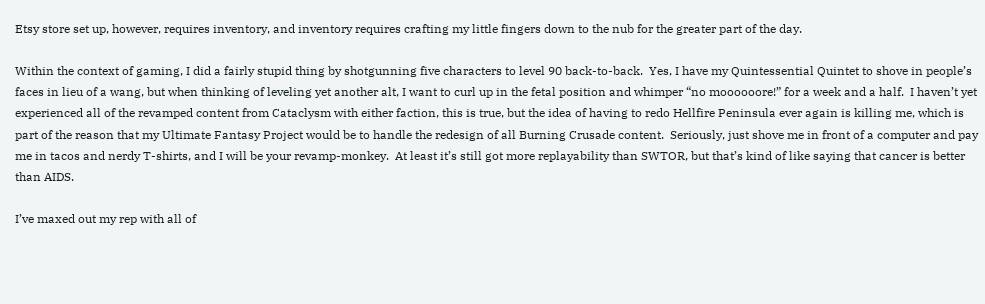Etsy store set up, however, requires inventory, and inventory requires crafting my little fingers down to the nub for the greater part of the day.

Within the context of gaming, I did a fairly stupid thing by shotgunning five characters to level 90 back-to-back.  Yes, I have my Quintessential Quintet to shove in people’s faces in lieu of a wang, but when thinking of leveling yet another alt, I want to curl up in the fetal position and whimper “no moooooore!” for a week and a half.  I haven’t yet experienced all of the revamped content from Cataclysm with either faction, this is true, but the idea of having to redo Hellfire Peninsula ever again is killing me, which is part of the reason that my Ultimate Fantasy Project would be to handle the redesign of all Burning Crusade content.  Seriously, just shove me in front of a computer and pay me in tacos and nerdy T-shirts, and I will be your revamp-monkey.  At least it’s still got more replayability than SWTOR, but that’s kind of like saying that cancer is better than AIDS.

I’ve maxed out my rep with all of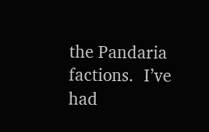the Pandaria factions.  I’ve had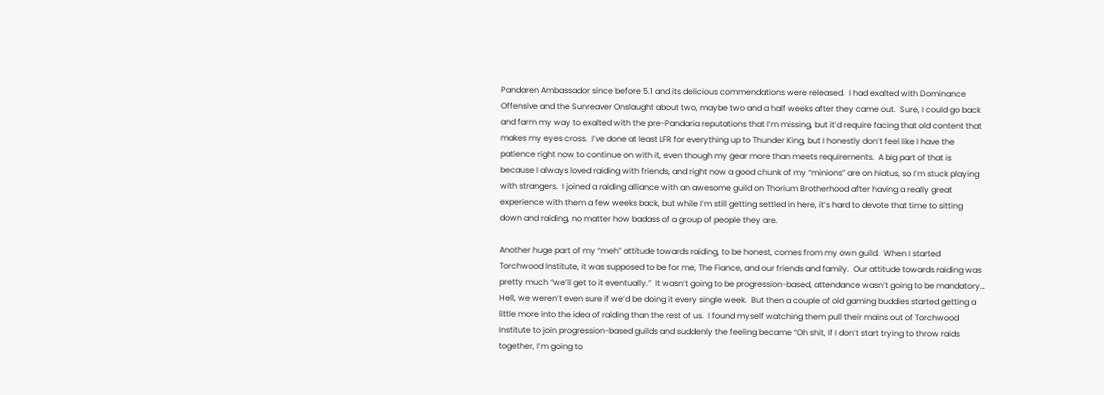Pandaren Ambassador since before 5.1 and its delicious commendations were released.  I had exalted with Dominance Offensive and the Sunreaver Onslaught about two, maybe two and a half weeks after they came out.  Sure, I could go back and farm my way to exalted with the pre-Pandaria reputations that I’m missing, but it’d require facing that old content that makes my eyes cross.  I’ve done at least LFR for everything up to Thunder King, but I honestly don’t feel like I have the patience right now to continue on with it, even though my gear more than meets requirements.  A big part of that is because I always loved raiding with friends, and right now a good chunk of my “minions” are on hiatus, so I’m stuck playing with strangers.  I joined a raiding alliance with an awesome guild on Thorium Brotherhood after having a really great experience with them a few weeks back, but while I’m still getting settled in here, it’s hard to devote that time to sitting down and raiding, no matter how badass of a group of people they are.

Another huge part of my “meh” attitude towards raiding, to be honest, comes from my own guild.  When I started Torchwood Institute, it was supposed to be for me, The Fiance, and our friends and family.  Our attitude towards raiding was pretty much “we’ll get to it eventually.”  It wasn’t going to be progression-based, attendance wasn’t going to be mandatory… Hell, we weren’t even sure if we’d be doing it every single week.  But then a couple of old gaming buddies started getting a little more into the idea of raiding than the rest of us.  I found myself watching them pull their mains out of Torchwood Institute to join progression-based guilds and suddenly the feeling became “Oh shit, if I don’t start trying to throw raids together, I’m going to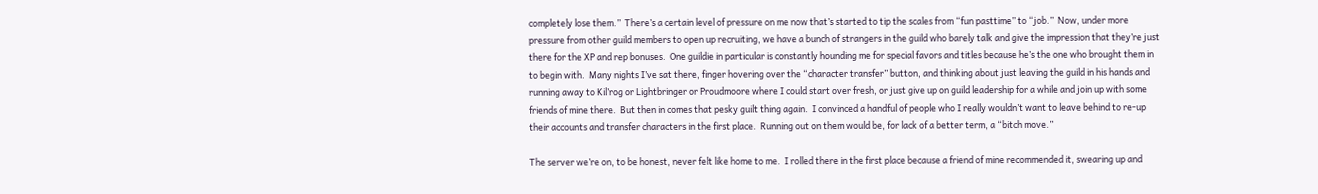completely lose them.”  There’s a certain level of pressure on me now that’s started to tip the scales from “fun pasttime” to “job.”  Now, under more pressure from other guild members to open up recruiting, we have a bunch of strangers in the guild who barely talk and give the impression that they’re just there for the XP and rep bonuses.  One guildie in particular is constantly hounding me for special favors and titles because he’s the one who brought them in to begin with.  Many nights I’ve sat there, finger hovering over the “character transfer” button, and thinking about just leaving the guild in his hands and running away to Kil’rog or Lightbringer or Proudmoore where I could start over fresh, or just give up on guild leadership for a while and join up with some friends of mine there.  But then in comes that pesky guilt thing again.  I convinced a handful of people who I really wouldn’t want to leave behind to re-up their accounts and transfer characters in the first place.  Running out on them would be, for lack of a better term, a “bitch move.”

The server we’re on, to be honest, never felt like home to me.  I rolled there in the first place because a friend of mine recommended it, swearing up and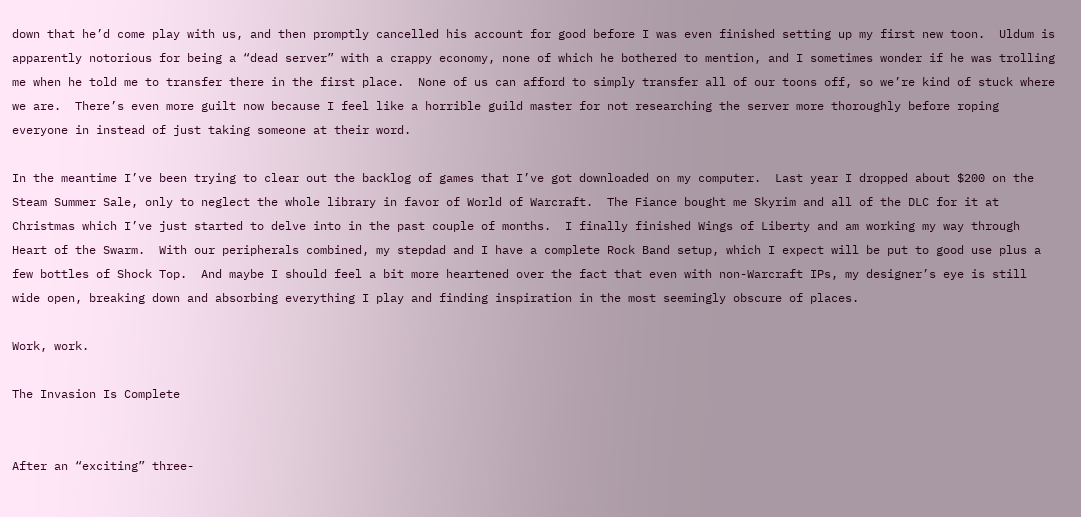down that he’d come play with us, and then promptly cancelled his account for good before I was even finished setting up my first new toon.  Uldum is apparently notorious for being a “dead server” with a crappy economy, none of which he bothered to mention, and I sometimes wonder if he was trolling me when he told me to transfer there in the first place.  None of us can afford to simply transfer all of our toons off, so we’re kind of stuck where we are.  There’s even more guilt now because I feel like a horrible guild master for not researching the server more thoroughly before roping everyone in instead of just taking someone at their word.

In the meantime I’ve been trying to clear out the backlog of games that I’ve got downloaded on my computer.  Last year I dropped about $200 on the Steam Summer Sale, only to neglect the whole library in favor of World of Warcraft.  The Fiance bought me Skyrim and all of the DLC for it at Christmas which I’ve just started to delve into in the past couple of months.  I finally finished Wings of Liberty and am working my way through Heart of the Swarm.  With our peripherals combined, my stepdad and I have a complete Rock Band setup, which I expect will be put to good use plus a few bottles of Shock Top.  And maybe I should feel a bit more heartened over the fact that even with non-Warcraft IPs, my designer’s eye is still wide open, breaking down and absorbing everything I play and finding inspiration in the most seemingly obscure of places.

Work, work.

The Invasion Is Complete


After an “exciting” three-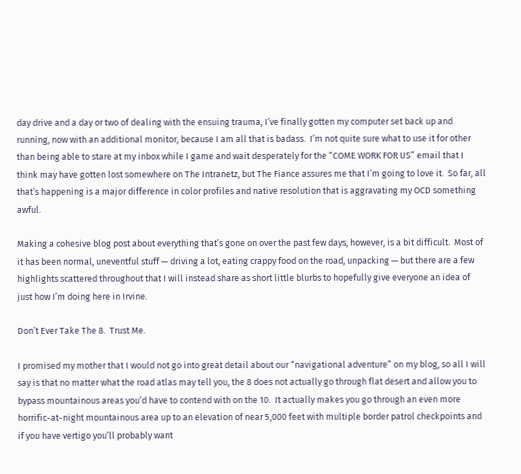day drive and a day or two of dealing with the ensuing trauma, I’ve finally gotten my computer set back up and running, now with an additional monitor, because I am all that is badass.  I’m not quite sure what to use it for other than being able to stare at my inbox while I game and wait desperately for the “COME WORK FOR US” email that I think may have gotten lost somewhere on The Intranetz, but The Fiance assures me that I’m going to love it.  So far, all that’s happening is a major difference in color profiles and native resolution that is aggravating my OCD something awful.

Making a cohesive blog post about everything that’s gone on over the past few days, however, is a bit difficult.  Most of it has been normal, uneventful stuff — driving a lot, eating crappy food on the road, unpacking — but there are a few highlights scattered throughout that I will instead share as short little blurbs to hopefully give everyone an idea of just how I’m doing here in Irvine.

Don’t Ever Take The 8.  Trust Me.

I promised my mother that I would not go into great detail about our “navigational adventure” on my blog, so all I will say is that no matter what the road atlas may tell you, the 8 does not actually go through flat desert and allow you to bypass mountainous areas you’d have to contend with on the 10.  It actually makes you go through an even more horrific-at-night mountainous area up to an elevation of near 5,000 feet with multiple border patrol checkpoints and if you have vertigo you’ll probably want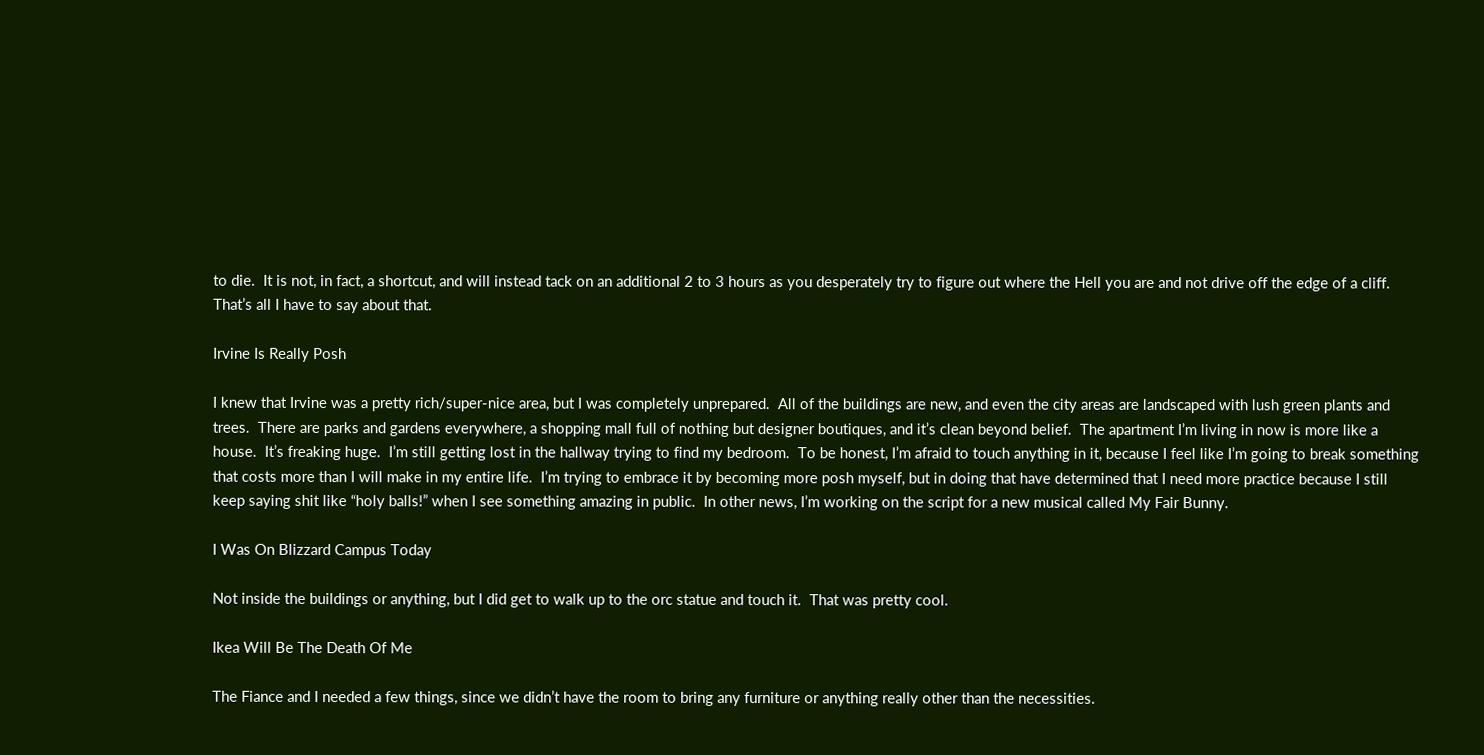to die.  It is not, in fact, a shortcut, and will instead tack on an additional 2 to 3 hours as you desperately try to figure out where the Hell you are and not drive off the edge of a cliff.  That’s all I have to say about that.

Irvine Is Really Posh

I knew that Irvine was a pretty rich/super-nice area, but I was completely unprepared.  All of the buildings are new, and even the city areas are landscaped with lush green plants and trees.  There are parks and gardens everywhere, a shopping mall full of nothing but designer boutiques, and it’s clean beyond belief.  The apartment I’m living in now is more like a house.  It’s freaking huge.  I’m still getting lost in the hallway trying to find my bedroom.  To be honest, I’m afraid to touch anything in it, because I feel like I’m going to break something that costs more than I will make in my entire life.  I’m trying to embrace it by becoming more posh myself, but in doing that have determined that I need more practice because I still keep saying shit like “holy balls!” when I see something amazing in public.  In other news, I’m working on the script for a new musical called My Fair Bunny.

I Was On Blizzard Campus Today

Not inside the buildings or anything, but I did get to walk up to the orc statue and touch it.  That was pretty cool.

Ikea Will Be The Death Of Me

The Fiance and I needed a few things, since we didn’t have the room to bring any furniture or anything really other than the necessities.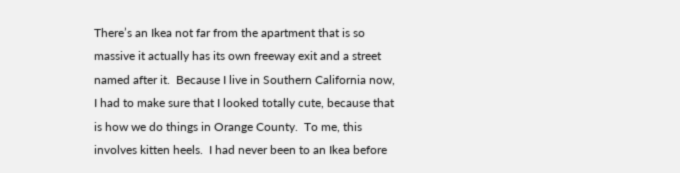There’s an Ikea not far from the apartment that is so massive it actually has its own freeway exit and a street named after it.  Because I live in Southern California now, I had to make sure that I looked totally cute, because that is how we do things in Orange County.  To me, this involves kitten heels.  I had never been to an Ikea before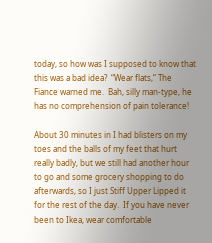today, so how was I supposed to know that this was a bad idea?  “Wear flats,” The Fiance warned me.  Bah, silly man-type, he has no comprehension of pain tolerance!

About 30 minutes in I had blisters on my toes and the balls of my feet that hurt really badly, but we still had another hour to go and some grocery shopping to do afterwards, so I just Stiff Upper Lipped it for the rest of the day.  If you have never been to Ikea, wear comfortable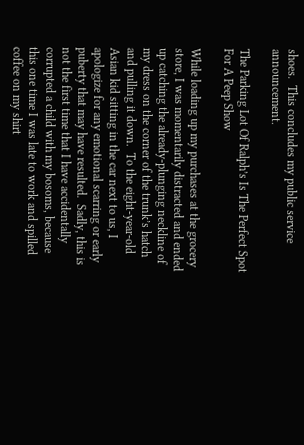shoes.  This concludes my public service announcement.

The Parking Lot Of Ralph’s Is The Perfect Spot For A Peep Show

While loading up my purchases at the grocery store, I was momentarily distracted and ended up catching the already-plunging neckline of my dress on the corner of the trunk’s hatch and pulling it down.  To the eight-year-old Asian kid sitting in the car next to us, I apologize for any emotional scarring or early puberty that may have resulted.  Sadly, this is not the first time that I have accidentally corrupted a child with my bosoms, because this one time I was late to work and spilled coffee on my shirt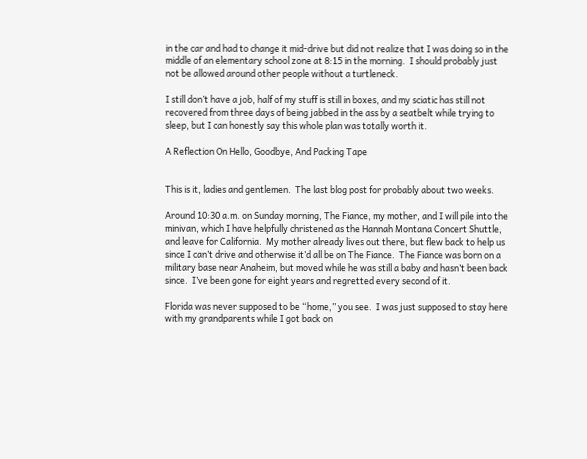in the car and had to change it mid-drive but did not realize that I was doing so in the middle of an elementary school zone at 8:15 in the morning.  I should probably just not be allowed around other people without a turtleneck.

I still don’t have a job, half of my stuff is still in boxes, and my sciatic has still not recovered from three days of being jabbed in the ass by a seatbelt while trying to sleep, but I can honestly say this whole plan was totally worth it.

A Reflection On Hello, Goodbye, And Packing Tape


This is it, ladies and gentlemen.  The last blog post for probably about two weeks.

Around 10:30 a.m. on Sunday morning, The Fiance, my mother, and I will pile into the minivan, which I have helpfully christened as the Hannah Montana Concert Shuttle, and leave for California.  My mother already lives out there, but flew back to help us since I can’t drive and otherwise it’d all be on The Fiance.  The Fiance was born on a military base near Anaheim, but moved while he was still a baby and hasn’t been back since.  I’ve been gone for eight years and regretted every second of it.

Florida was never supposed to be “home,” you see.  I was just supposed to stay here with my grandparents while I got back on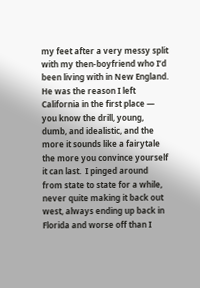my feet after a very messy split with my then-boyfriend who I’d been living with in New England.  He was the reason I left California in the first place — you know the drill, young, dumb, and idealistic, and the more it sounds like a fairytale the more you convince yourself it can last.  I pinged around from state to state for a while, never quite making it back out west, always ending up back in Florida and worse off than I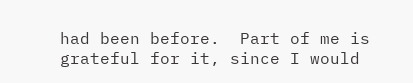had been before.  Part of me is grateful for it, since I would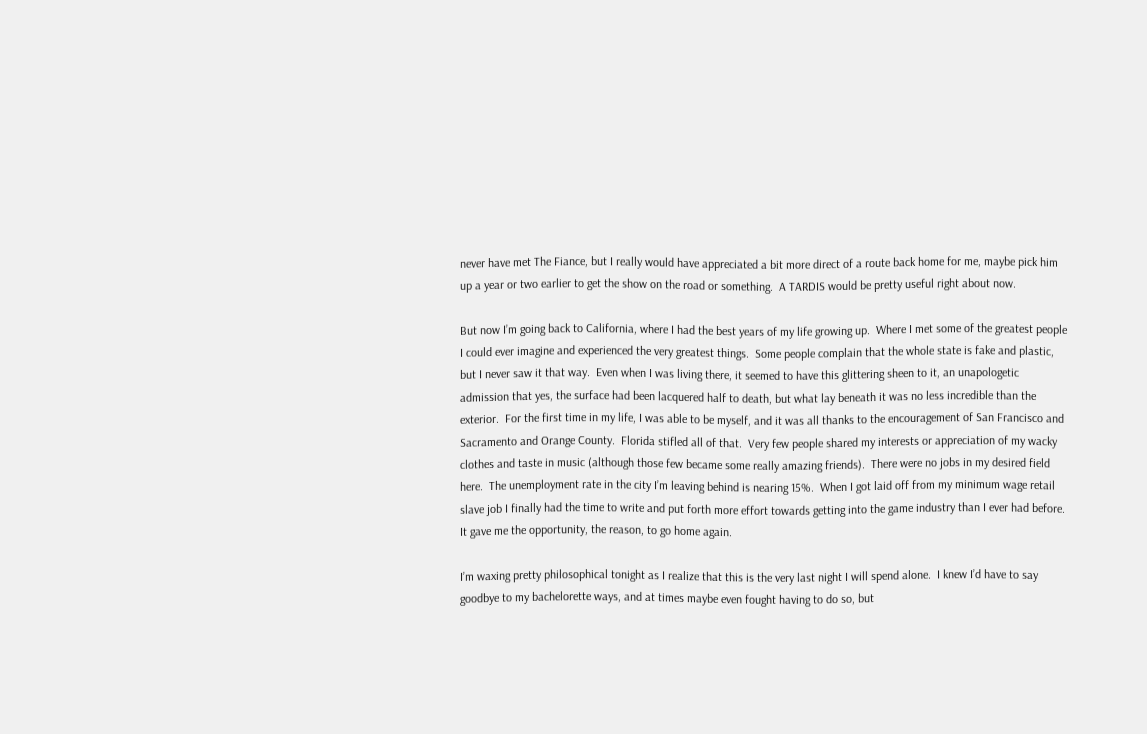never have met The Fiance, but I really would have appreciated a bit more direct of a route back home for me, maybe pick him up a year or two earlier to get the show on the road or something.  A TARDIS would be pretty useful right about now.

But now I’m going back to California, where I had the best years of my life growing up.  Where I met some of the greatest people I could ever imagine and experienced the very greatest things.  Some people complain that the whole state is fake and plastic, but I never saw it that way.  Even when I was living there, it seemed to have this glittering sheen to it, an unapologetic admission that yes, the surface had been lacquered half to death, but what lay beneath it was no less incredible than the exterior.  For the first time in my life, I was able to be myself, and it was all thanks to the encouragement of San Francisco and Sacramento and Orange County.  Florida stifled all of that.  Very few people shared my interests or appreciation of my wacky clothes and taste in music (although those few became some really amazing friends).  There were no jobs in my desired field here.  The unemployment rate in the city I’m leaving behind is nearing 15%.  When I got laid off from my minimum wage retail slave job I finally had the time to write and put forth more effort towards getting into the game industry than I ever had before.  It gave me the opportunity, the reason, to go home again.

I’m waxing pretty philosophical tonight as I realize that this is the very last night I will spend alone.  I knew I’d have to say goodbye to my bachelorette ways, and at times maybe even fought having to do so, but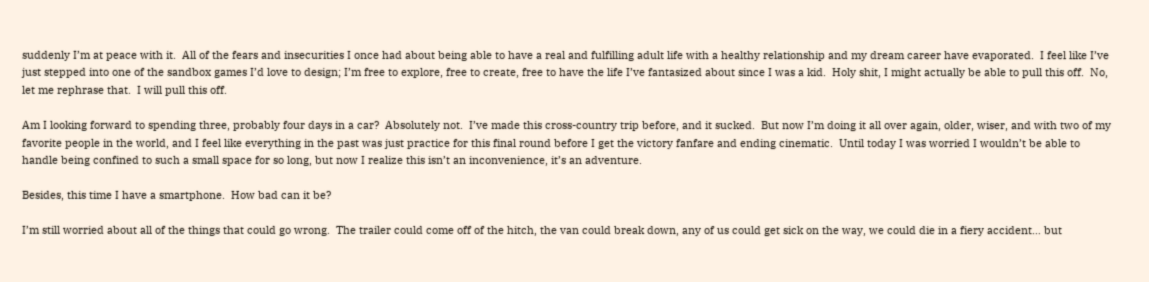suddenly I’m at peace with it.  All of the fears and insecurities I once had about being able to have a real and fulfilling adult life with a healthy relationship and my dream career have evaporated.  I feel like I’ve just stepped into one of the sandbox games I’d love to design; I’m free to explore, free to create, free to have the life I’ve fantasized about since I was a kid.  Holy shit, I might actually be able to pull this off.  No, let me rephrase that.  I will pull this off.

Am I looking forward to spending three, probably four days in a car?  Absolutely not.  I’ve made this cross-country trip before, and it sucked.  But now I’m doing it all over again, older, wiser, and with two of my favorite people in the world, and I feel like everything in the past was just practice for this final round before I get the victory fanfare and ending cinematic.  Until today I was worried I wouldn’t be able to handle being confined to such a small space for so long, but now I realize this isn’t an inconvenience, it’s an adventure.

Besides, this time I have a smartphone.  How bad can it be?

I’m still worried about all of the things that could go wrong.  The trailer could come off of the hitch, the van could break down, any of us could get sick on the way, we could die in a fiery accident… but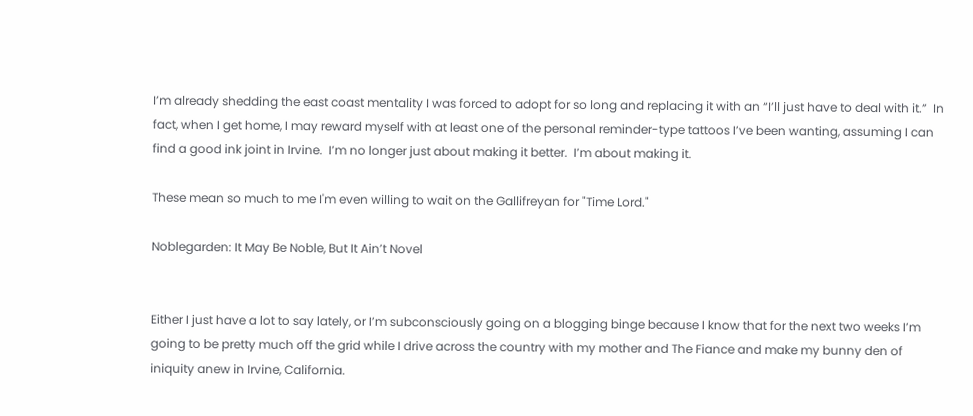I’m already shedding the east coast mentality I was forced to adopt for so long and replacing it with an “I’ll just have to deal with it.”  In fact, when I get home, I may reward myself with at least one of the personal reminder-type tattoos I’ve been wanting, assuming I can find a good ink joint in Irvine.  I’m no longer just about making it better.  I’m about making it.

These mean so much to me I'm even willing to wait on the Gallifreyan for "Time Lord."

Noblegarden: It May Be Noble, But It Ain’t Novel


Either I just have a lot to say lately, or I’m subconsciously going on a blogging binge because I know that for the next two weeks I’m going to be pretty much off the grid while I drive across the country with my mother and The Fiance and make my bunny den of iniquity anew in Irvine, California.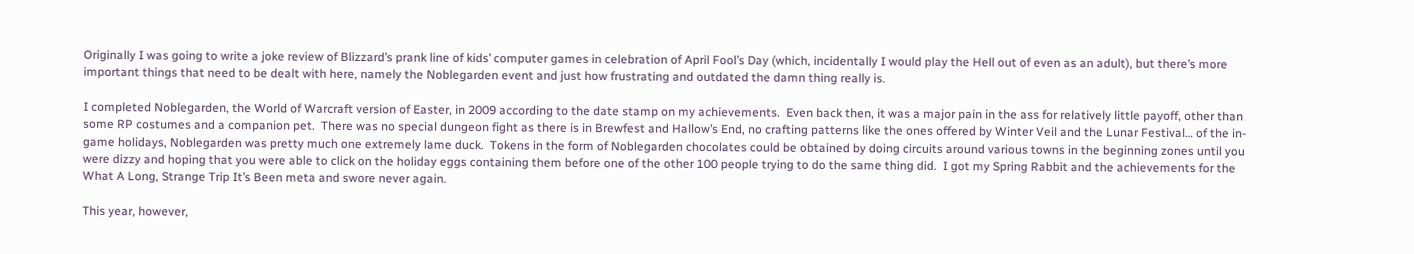Originally I was going to write a joke review of Blizzard’s prank line of kids’ computer games in celebration of April Fool’s Day (which, incidentally I would play the Hell out of even as an adult), but there’s more important things that need to be dealt with here, namely the Noblegarden event and just how frustrating and outdated the damn thing really is.

I completed Noblegarden, the World of Warcraft version of Easter, in 2009 according to the date stamp on my achievements.  Even back then, it was a major pain in the ass for relatively little payoff, other than some RP costumes and a companion pet.  There was no special dungeon fight as there is in Brewfest and Hallow’s End, no crafting patterns like the ones offered by Winter Veil and the Lunar Festival… of the in-game holidays, Noblegarden was pretty much one extremely lame duck.  Tokens in the form of Noblegarden chocolates could be obtained by doing circuits around various towns in the beginning zones until you were dizzy and hoping that you were able to click on the holiday eggs containing them before one of the other 100 people trying to do the same thing did.  I got my Spring Rabbit and the achievements for the What A Long, Strange Trip It’s Been meta and swore never again.

This year, however,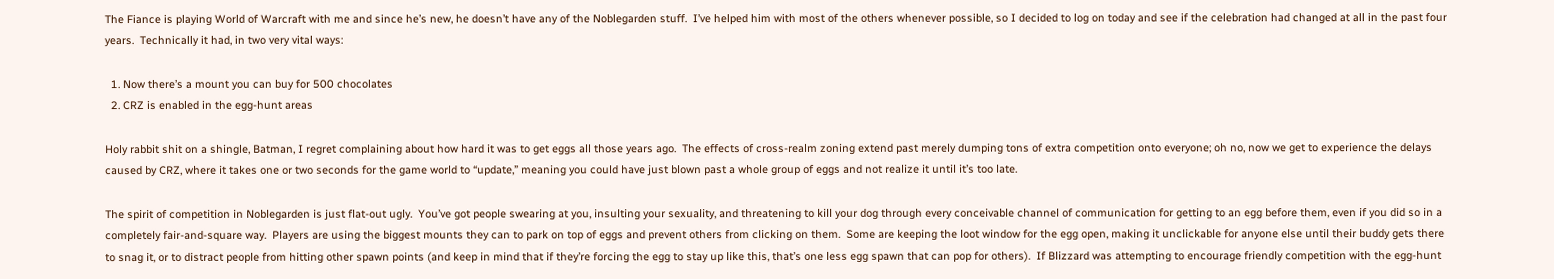The Fiance is playing World of Warcraft with me and since he’s new, he doesn’t have any of the Noblegarden stuff.  I’ve helped him with most of the others whenever possible, so I decided to log on today and see if the celebration had changed at all in the past four years.  Technically it had, in two very vital ways:

  1. Now there’s a mount you can buy for 500 chocolates
  2. CRZ is enabled in the egg-hunt areas

Holy rabbit shit on a shingle, Batman, I regret complaining about how hard it was to get eggs all those years ago.  The effects of cross-realm zoning extend past merely dumping tons of extra competition onto everyone; oh no, now we get to experience the delays caused by CRZ, where it takes one or two seconds for the game world to “update,” meaning you could have just blown past a whole group of eggs and not realize it until it’s too late.

The spirit of competition in Noblegarden is just flat-out ugly.  You’ve got people swearing at you, insulting your sexuality, and threatening to kill your dog through every conceivable channel of communication for getting to an egg before them, even if you did so in a completely fair-and-square way.  Players are using the biggest mounts they can to park on top of eggs and prevent others from clicking on them.  Some are keeping the loot window for the egg open, making it unclickable for anyone else until their buddy gets there to snag it, or to distract people from hitting other spawn points (and keep in mind that if they’re forcing the egg to stay up like this, that’s one less egg spawn that can pop for others).  If Blizzard was attempting to encourage friendly competition with the egg-hunt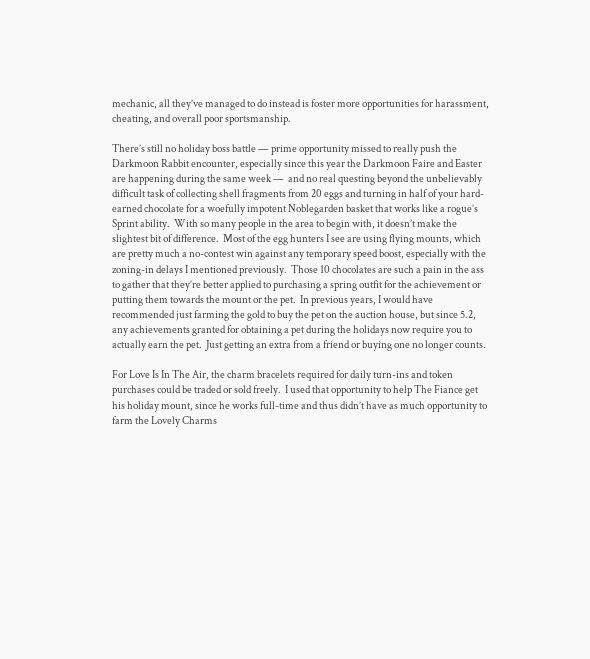mechanic, all they’ve managed to do instead is foster more opportunities for harassment, cheating, and overall poor sportsmanship.

There’s still no holiday boss battle — prime opportunity missed to really push the Darkmoon Rabbit encounter, especially since this year the Darkmoon Faire and Easter are happening during the same week —  and no real questing beyond the unbelievably difficult task of collecting shell fragments from 20 eggs and turning in half of your hard-earned chocolate for a woefully impotent Noblegarden basket that works like a rogue’s Sprint ability.  With so many people in the area to begin with, it doesn’t make the slightest bit of difference.  Most of the egg hunters I see are using flying mounts, which are pretty much a no-contest win against any temporary speed boost, especially with the zoning-in delays I mentioned previously.  Those 10 chocolates are such a pain in the ass to gather that they’re better applied to purchasing a spring outfit for the achievement or putting them towards the mount or the pet.  In previous years, I would have recommended just farming the gold to buy the pet on the auction house, but since 5.2, any achievements granted for obtaining a pet during the holidays now require you to actually earn the pet.  Just getting an extra from a friend or buying one no longer counts.

For Love Is In The Air, the charm bracelets required for daily turn-ins and token purchases could be traded or sold freely.  I used that opportunity to help The Fiance get his holiday mount, since he works full-time and thus didn’t have as much opportunity to farm the Lovely Charms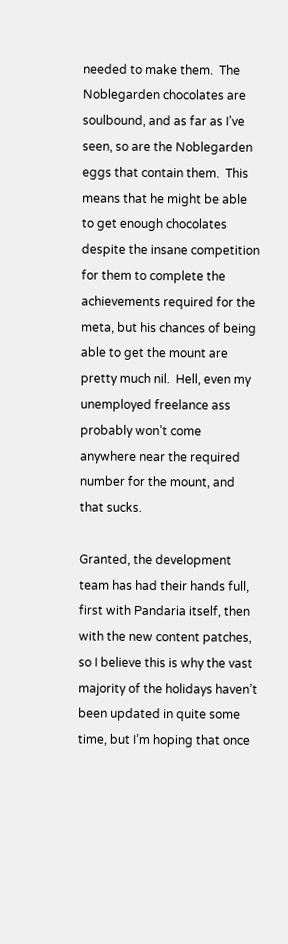needed to make them.  The Noblegarden chocolates are soulbound, and as far as I’ve seen, so are the Noblegarden eggs that contain them.  This means that he might be able to get enough chocolates despite the insane competition for them to complete the achievements required for the meta, but his chances of being able to get the mount are pretty much nil.  Hell, even my unemployed freelance ass probably won’t come anywhere near the required number for the mount, and that sucks.

Granted, the development team has had their hands full, first with Pandaria itself, then with the new content patches, so I believe this is why the vast majority of the holidays haven’t been updated in quite some time, but I’m hoping that once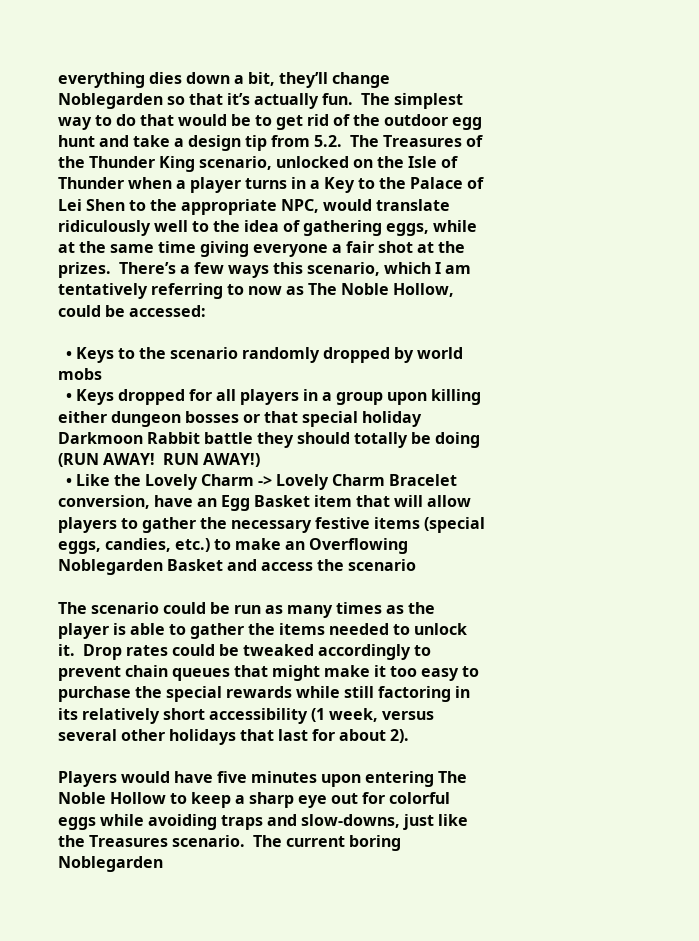everything dies down a bit, they’ll change Noblegarden so that it’s actually fun.  The simplest way to do that would be to get rid of the outdoor egg hunt and take a design tip from 5.2.  The Treasures of the Thunder King scenario, unlocked on the Isle of Thunder when a player turns in a Key to the Palace of Lei Shen to the appropriate NPC, would translate ridiculously well to the idea of gathering eggs, while at the same time giving everyone a fair shot at the prizes.  There’s a few ways this scenario, which I am tentatively referring to now as The Noble Hollow, could be accessed:

  • Keys to the scenario randomly dropped by world mobs
  • Keys dropped for all players in a group upon killing either dungeon bosses or that special holiday Darkmoon Rabbit battle they should totally be doing (RUN AWAY!  RUN AWAY!)
  • Like the Lovely Charm -> Lovely Charm Bracelet conversion, have an Egg Basket item that will allow players to gather the necessary festive items (special eggs, candies, etc.) to make an Overflowing Noblegarden Basket and access the scenario

The scenario could be run as many times as the player is able to gather the items needed to unlock it.  Drop rates could be tweaked accordingly to prevent chain queues that might make it too easy to purchase the special rewards while still factoring in its relatively short accessibility (1 week, versus several other holidays that last for about 2).

Players would have five minutes upon entering The Noble Hollow to keep a sharp eye out for colorful eggs while avoiding traps and slow-downs, just like the Treasures scenario.  The current boring Noblegarden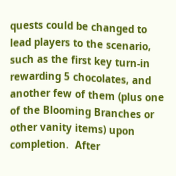quests could be changed to lead players to the scenario, such as the first key turn-in rewarding 5 chocolates, and another few of them (plus one of the Blooming Branches or other vanity items) upon completion.  After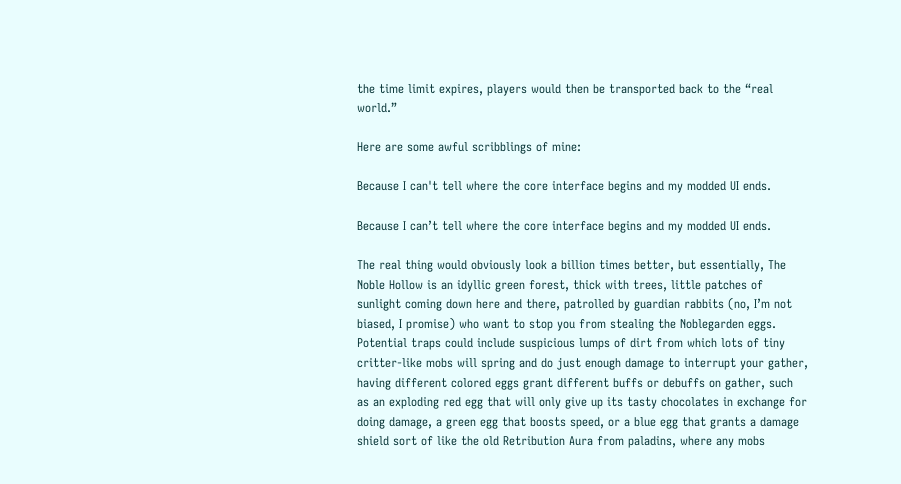the time limit expires, players would then be transported back to the “real world.”

Here are some awful scribblings of mine:

Because I can't tell where the core interface begins and my modded UI ends.

Because I can’t tell where the core interface begins and my modded UI ends.

The real thing would obviously look a billion times better, but essentially, The Noble Hollow is an idyllic green forest, thick with trees, little patches of sunlight coming down here and there, patrolled by guardian rabbits (no, I’m not biased, I promise) who want to stop you from stealing the Noblegarden eggs.  Potential traps could include suspicious lumps of dirt from which lots of tiny critter-like mobs will spring and do just enough damage to interrupt your gather, having different colored eggs grant different buffs or debuffs on gather, such as an exploding red egg that will only give up its tasty chocolates in exchange for doing damage, a green egg that boosts speed, or a blue egg that grants a damage shield sort of like the old Retribution Aura from paladins, where any mobs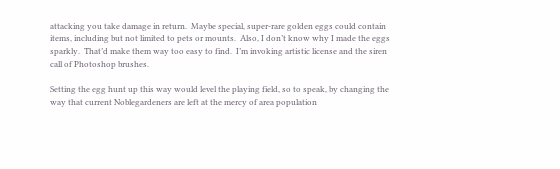attacking you take damage in return.  Maybe special, super-rare golden eggs could contain items, including but not limited to pets or mounts.  Also, I don’t know why I made the eggs sparkly.  That’d make them way too easy to find.  I’m invoking artistic license and the siren call of Photoshop brushes.

Setting the egg hunt up this way would level the playing field, so to speak, by changing the way that current Noblegardeners are left at the mercy of area population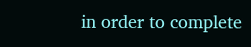in order to complete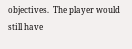objectives.  The player would still have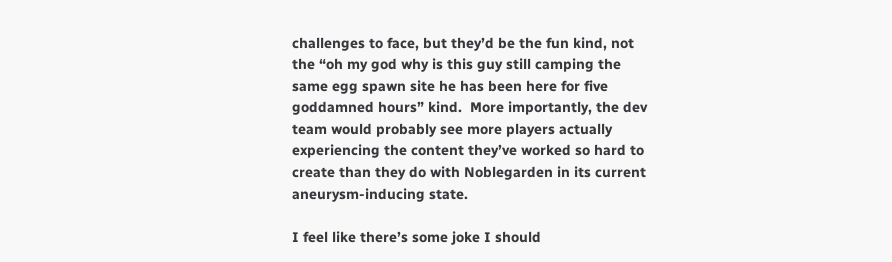challenges to face, but they’d be the fun kind, not the “oh my god why is this guy still camping the same egg spawn site he has been here for five goddamned hours” kind.  More importantly, the dev team would probably see more players actually experiencing the content they’ve worked so hard to create than they do with Noblegarden in its current aneurysm-inducing state.

I feel like there’s some joke I should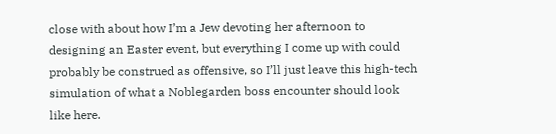close with about how I’m a Jew devoting her afternoon to designing an Easter event, but everything I come up with could probably be construed as offensive, so I’ll just leave this high-tech simulation of what a Noblegarden boss encounter should look like here.